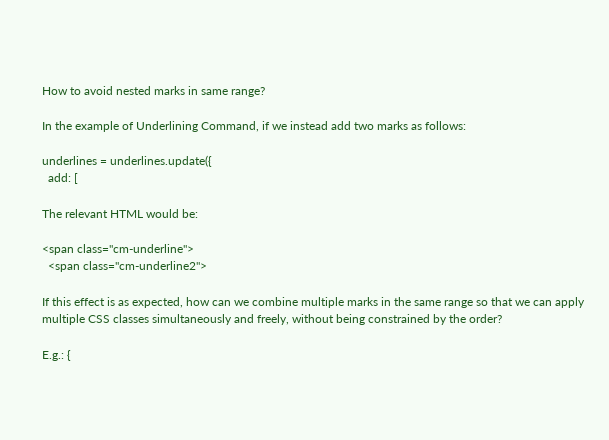How to avoid nested marks in same range?

In the example of Underlining Command, if we instead add two marks as follows:

underlines = underlines.update({
  add: [

The relevant HTML would be:

<span class="cm-underline">
  <span class="cm-underline2">

If this effect is as expected, how can we combine multiple marks in the same range so that we can apply multiple CSS classes simultaneously and freely, without being constrained by the order?

E.g.: {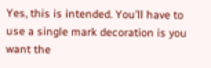Yes, this is intended. You’ll have to use a single mark decoration is you want the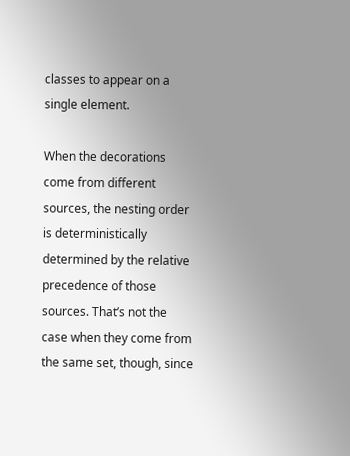classes to appear on a single element.

When the decorations come from different sources, the nesting order is deterministically determined by the relative precedence of those sources. That’s not the case when they come from the same set, though, since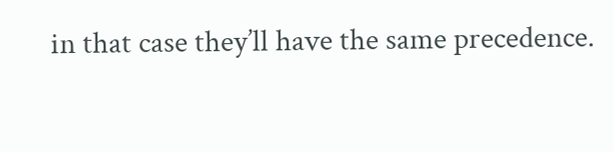in that case they’ll have the same precedence.